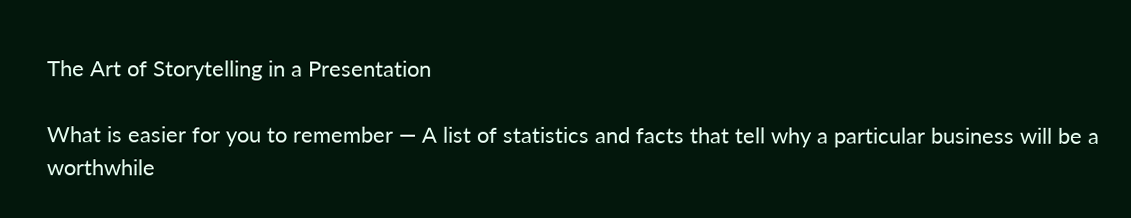The Art of Storytelling in a Presentation

What is easier for you to remember — A list of statistics and facts that tell why a particular business will be a worthwhile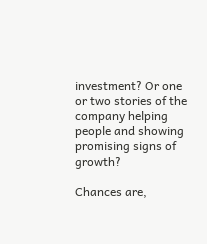investment? Or one or two stories of the company helping people and showing promising signs of growth?

Chances are,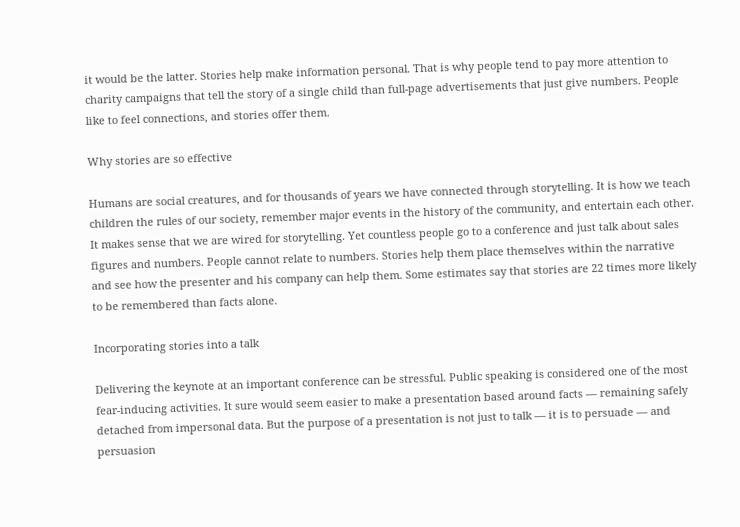it would be the latter. Stories help make information personal. That is why people tend to pay more attention to charity campaigns that tell the story of a single child than full-page advertisements that just give numbers. People like to feel connections, and stories offer them.

Why stories are so effective

Humans are social creatures, and for thousands of years we have connected through storytelling. It is how we teach children the rules of our society, remember major events in the history of the community, and entertain each other. It makes sense that we are wired for storytelling. Yet countless people go to a conference and just talk about sales figures and numbers. People cannot relate to numbers. Stories help them place themselves within the narrative and see how the presenter and his company can help them. Some estimates say that stories are 22 times more likely to be remembered than facts alone.

Incorporating stories into a talk

Delivering the keynote at an important conference can be stressful. Public speaking is considered one of the most fear-inducing activities. It sure would seem easier to make a presentation based around facts — remaining safely detached from impersonal data. But the purpose of a presentation is not just to talk — it is to persuade — and persuasion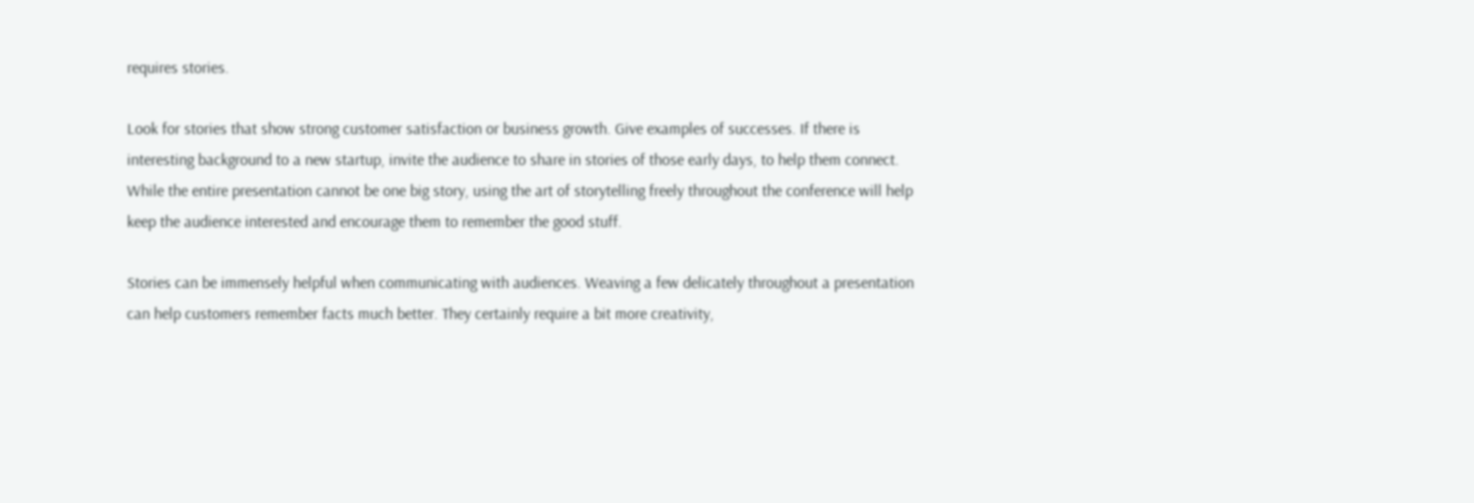requires stories.

Look for stories that show strong customer satisfaction or business growth. Give examples of successes. If there is interesting background to a new startup, invite the audience to share in stories of those early days, to help them connect. While the entire presentation cannot be one big story, using the art of storytelling freely throughout the conference will help keep the audience interested and encourage them to remember the good stuff.

Stories can be immensely helpful when communicating with audiences. Weaving a few delicately throughout a presentation can help customers remember facts much better. They certainly require a bit more creativity,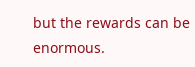but the rewards can be enormous.